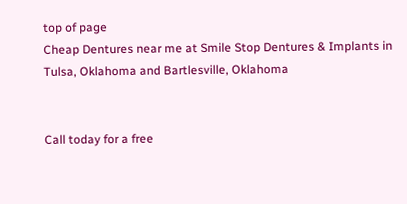top of page
Cheap Dentures near me at Smile Stop Dentures & Implants in Tulsa, Oklahoma and Bartlesville, Oklahoma


Call today for a free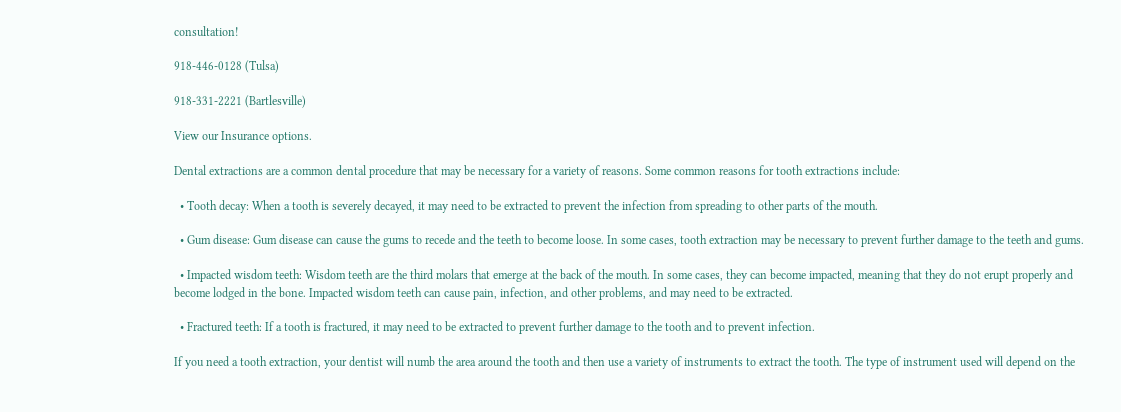consultation!

918-446-0128 (Tulsa)

918-331-2221 (Bartlesville)

View our Insurance options.

Dental extractions are a common dental procedure that may be necessary for a variety of reasons. Some common reasons for tooth extractions include:

  • Tooth decay: When a tooth is severely decayed, it may need to be extracted to prevent the infection from spreading to other parts of the mouth.

  • Gum disease: Gum disease can cause the gums to recede and the teeth to become loose. In some cases, tooth extraction may be necessary to prevent further damage to the teeth and gums.

  • Impacted wisdom teeth: Wisdom teeth are the third molars that emerge at the back of the mouth. In some cases, they can become impacted, meaning that they do not erupt properly and become lodged in the bone. Impacted wisdom teeth can cause pain, infection, and other problems, and may need to be extracted.

  • Fractured teeth: If a tooth is fractured, it may need to be extracted to prevent further damage to the tooth and to prevent infection.

If you need a tooth extraction, your dentist will numb the area around the tooth and then use a variety of instruments to extract the tooth. The type of instrument used will depend on the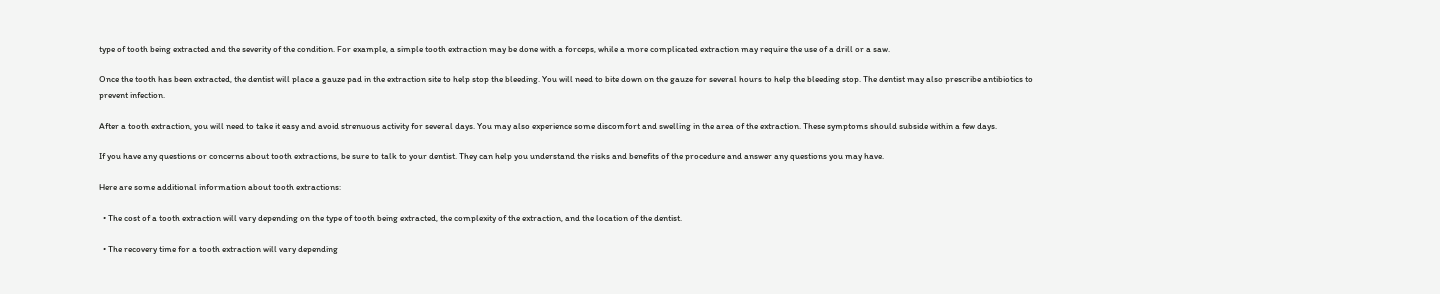type of tooth being extracted and the severity of the condition. For example, a simple tooth extraction may be done with a forceps, while a more complicated extraction may require the use of a drill or a saw.

Once the tooth has been extracted, the dentist will place a gauze pad in the extraction site to help stop the bleeding. You will need to bite down on the gauze for several hours to help the bleeding stop. The dentist may also prescribe antibiotics to prevent infection.

After a tooth extraction, you will need to take it easy and avoid strenuous activity for several days. You may also experience some discomfort and swelling in the area of the extraction. These symptoms should subside within a few days.

If you have any questions or concerns about tooth extractions, be sure to talk to your dentist. They can help you understand the risks and benefits of the procedure and answer any questions you may have.

Here are some additional information about tooth extractions:

  • The cost of a tooth extraction will vary depending on the type of tooth being extracted, the complexity of the extraction, and the location of the dentist.

  • The recovery time for a tooth extraction will vary depending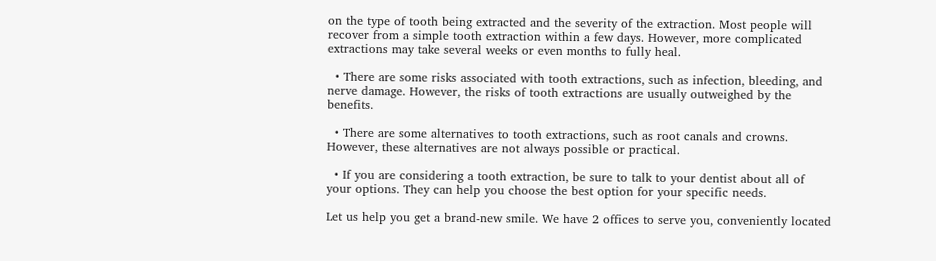on the type of tooth being extracted and the severity of the extraction. Most people will recover from a simple tooth extraction within a few days. However, more complicated extractions may take several weeks or even months to fully heal.

  • There are some risks associated with tooth extractions, such as infection, bleeding, and nerve damage. However, the risks of tooth extractions are usually outweighed by the benefits.

  • There are some alternatives to tooth extractions, such as root canals and crowns. However, these alternatives are not always possible or practical.

  • If you are considering a tooth extraction, be sure to talk to your dentist about all of your options. They can help you choose the best option for your specific needs.

Let us help you get a brand-new smile. We have 2 offices to serve you, conveniently located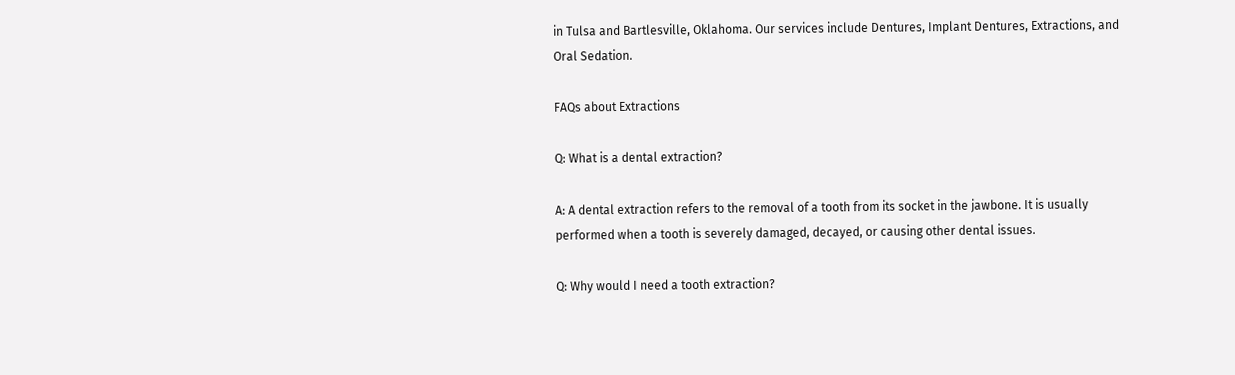in Tulsa and Bartlesville, Oklahoma. Our services include Dentures, Implant Dentures, Extractions, and Oral Sedation.

FAQs about Extractions

Q: What is a dental extraction?

A: A dental extraction refers to the removal of a tooth from its socket in the jawbone. It is usually performed when a tooth is severely damaged, decayed, or causing other dental issues.

Q: Why would I need a tooth extraction?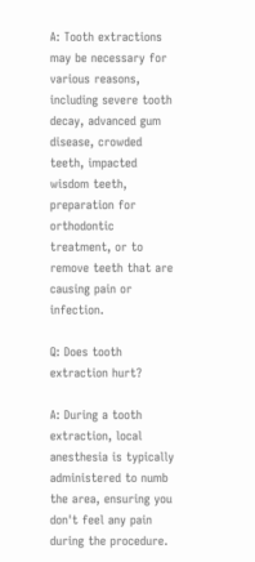A: Tooth extractions may be necessary for various reasons, including severe tooth decay, advanced gum disease, crowded teeth, impacted wisdom teeth, preparation for orthodontic treatment, or to remove teeth that are causing pain or infection.

Q: Does tooth extraction hurt?

A: During a tooth extraction, local anesthesia is typically administered to numb the area, ensuring you don't feel any pain during the procedure.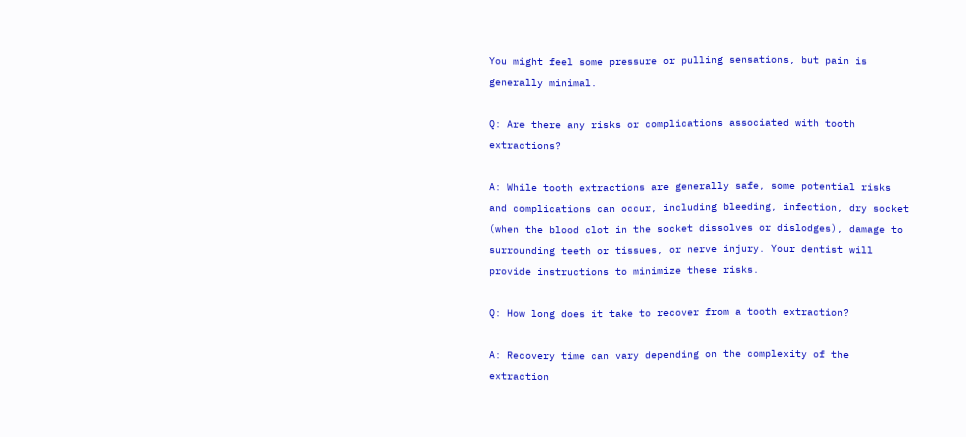You might feel some pressure or pulling sensations, but pain is generally minimal.

Q: Are there any risks or complications associated with tooth extractions?

A: While tooth extractions are generally safe, some potential risks and complications can occur, including bleeding, infection, dry socket (when the blood clot in the socket dissolves or dislodges), damage to surrounding teeth or tissues, or nerve injury. Your dentist will provide instructions to minimize these risks.

Q: How long does it take to recover from a tooth extraction?

A: Recovery time can vary depending on the complexity of the extraction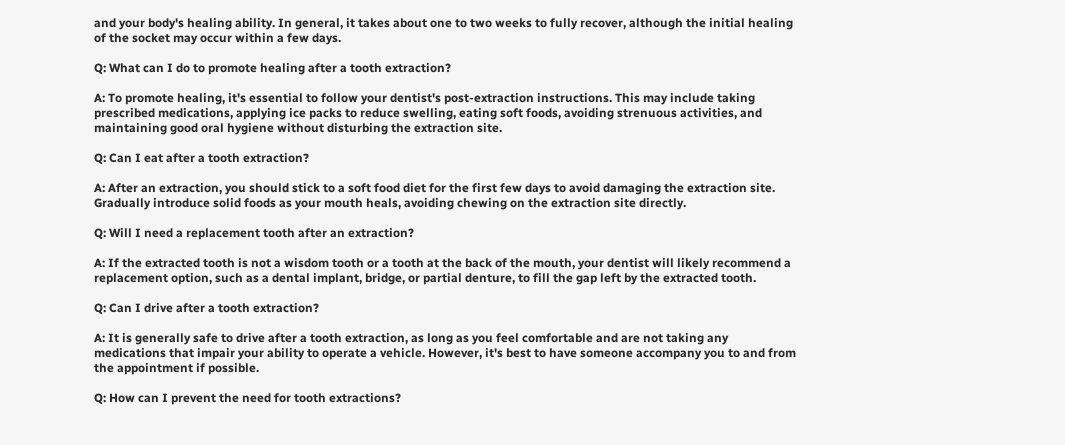and your body's healing ability. In general, it takes about one to two weeks to fully recover, although the initial healing of the socket may occur within a few days.

Q: What can I do to promote healing after a tooth extraction?

A: To promote healing, it's essential to follow your dentist's post-extraction instructions. This may include taking prescribed medications, applying ice packs to reduce swelling, eating soft foods, avoiding strenuous activities, and maintaining good oral hygiene without disturbing the extraction site.

Q: Can I eat after a tooth extraction?

A: After an extraction, you should stick to a soft food diet for the first few days to avoid damaging the extraction site. Gradually introduce solid foods as your mouth heals, avoiding chewing on the extraction site directly.

Q: Will I need a replacement tooth after an extraction?

A: If the extracted tooth is not a wisdom tooth or a tooth at the back of the mouth, your dentist will likely recommend a replacement option, such as a dental implant, bridge, or partial denture, to fill the gap left by the extracted tooth.

Q: Can I drive after a tooth extraction?

A: It is generally safe to drive after a tooth extraction, as long as you feel comfortable and are not taking any medications that impair your ability to operate a vehicle. However, it's best to have someone accompany you to and from the appointment if possible.

Q: How can I prevent the need for tooth extractions?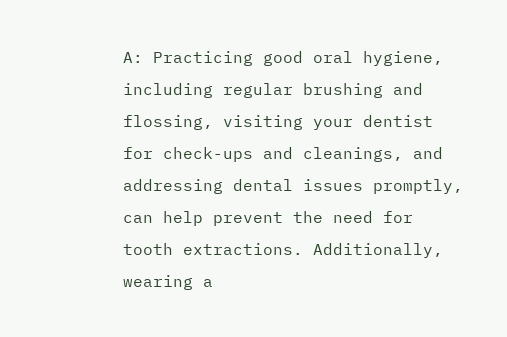A: Practicing good oral hygiene, including regular brushing and flossing, visiting your dentist for check-ups and cleanings, and addressing dental issues promptly, can help prevent the need for tooth extractions. Additionally, wearing a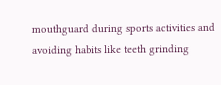mouthguard during sports activities and avoiding habits like teeth grinding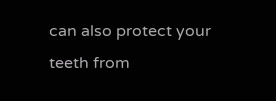can also protect your teeth from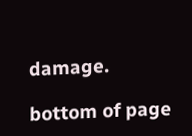damage.

bottom of page